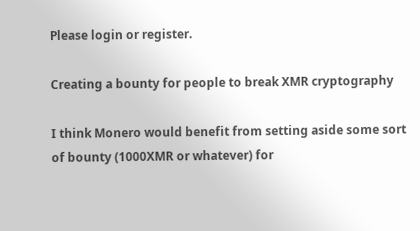Please login or register.

Creating a bounty for people to break XMR cryptography

I think Monero would benefit from setting aside some sort of bounty (1000XMR or whatever) for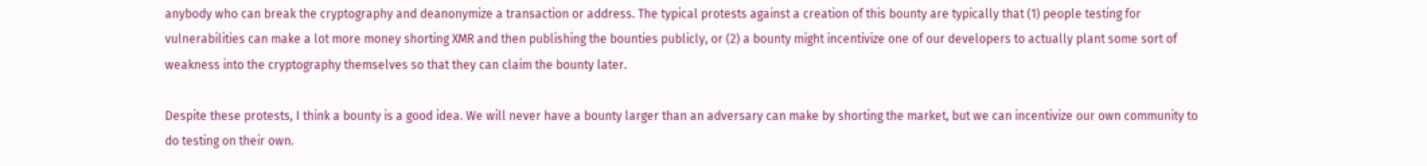anybody who can break the cryptography and deanonymize a transaction or address. The typical protests against a creation of this bounty are typically that (1) people testing for vulnerabilities can make a lot more money shorting XMR and then publishing the bounties publicly, or (2) a bounty might incentivize one of our developers to actually plant some sort of weakness into the cryptography themselves so that they can claim the bounty later.

Despite these protests, I think a bounty is a good idea. We will never have a bounty larger than an adversary can make by shorting the market, but we can incentivize our own community to do testing on their own.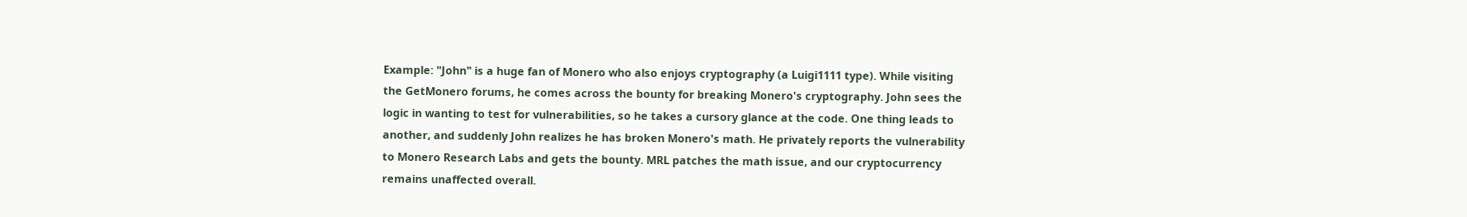Example: "John" is a huge fan of Monero who also enjoys cryptography (a Luigi1111 type). While visiting the GetMonero forums, he comes across the bounty for breaking Monero's cryptography. John sees the logic in wanting to test for vulnerabilities, so he takes a cursory glance at the code. One thing leads to another, and suddenly John realizes he has broken Monero's math. He privately reports the vulnerability to Monero Research Labs and gets the bounty. MRL patches the math issue, and our cryptocurrency remains unaffected overall.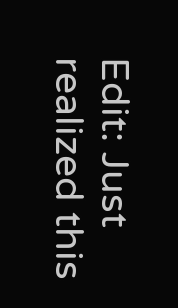Edit: Just realized this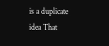is a duplicate idea That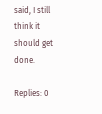said, I still think it should get done.

Replies: 0